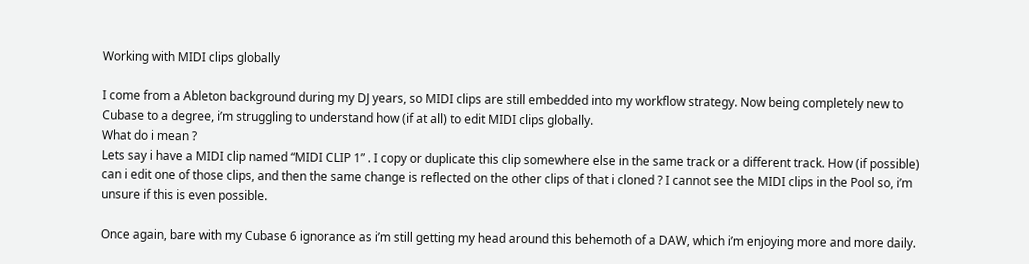Working with MIDI clips globally

I come from a Ableton background during my DJ years, so MIDI clips are still embedded into my workflow strategy. Now being completely new to Cubase to a degree, i’m struggling to understand how (if at all) to edit MIDI clips globally.
What do i mean ?
Lets say i have a MIDI clip named “MIDI CLIP 1” . I copy or duplicate this clip somewhere else in the same track or a different track. How (if possible) can i edit one of those clips, and then the same change is reflected on the other clips of that i cloned ? I cannot see the MIDI clips in the Pool so, i’m unsure if this is even possible.

Once again, bare with my Cubase 6 ignorance as i’m still getting my head around this behemoth of a DAW, which i’m enjoying more and more daily.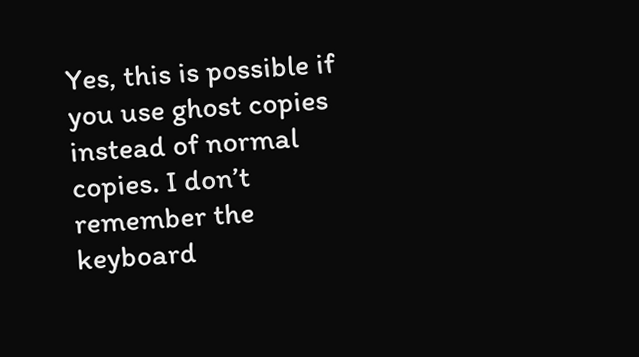Yes, this is possible if you use ghost copies instead of normal copies. I don’t remember the keyboard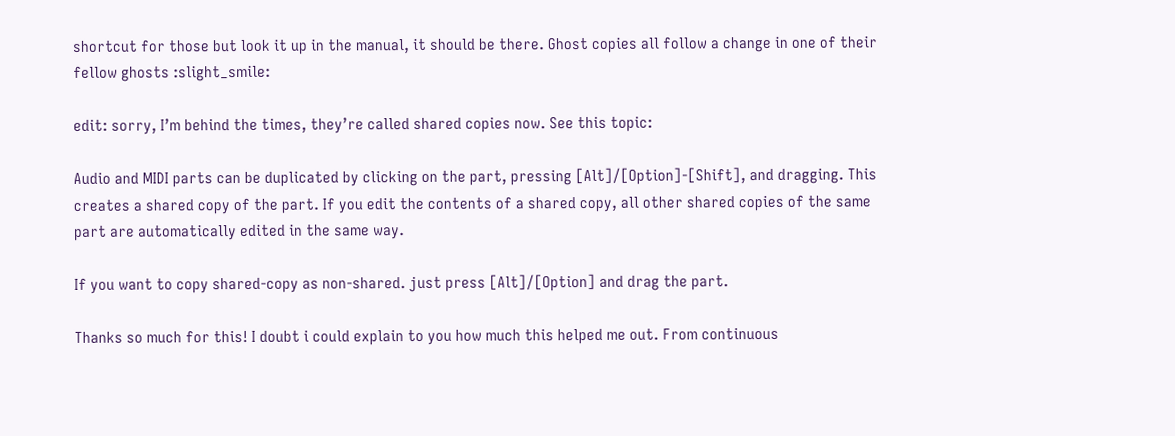shortcut for those but look it up in the manual, it should be there. Ghost copies all follow a change in one of their fellow ghosts :slight_smile:

edit: sorry, I’m behind the times, they’re called shared copies now. See this topic:

Audio and MIDI parts can be duplicated by clicking on the part, pressing [Alt]/[Option]-[Shift], and dragging. This creates a shared copy of the part. If you edit the contents of a shared copy, all other shared copies of the same part are automatically edited in the same way.

If you want to copy shared-copy as non-shared. just press [Alt]/[Option] and drag the part.

Thanks so much for this! I doubt i could explain to you how much this helped me out. From continuous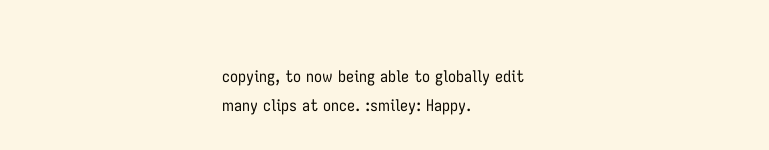copying, to now being able to globally edit many clips at once. :smiley: Happy.